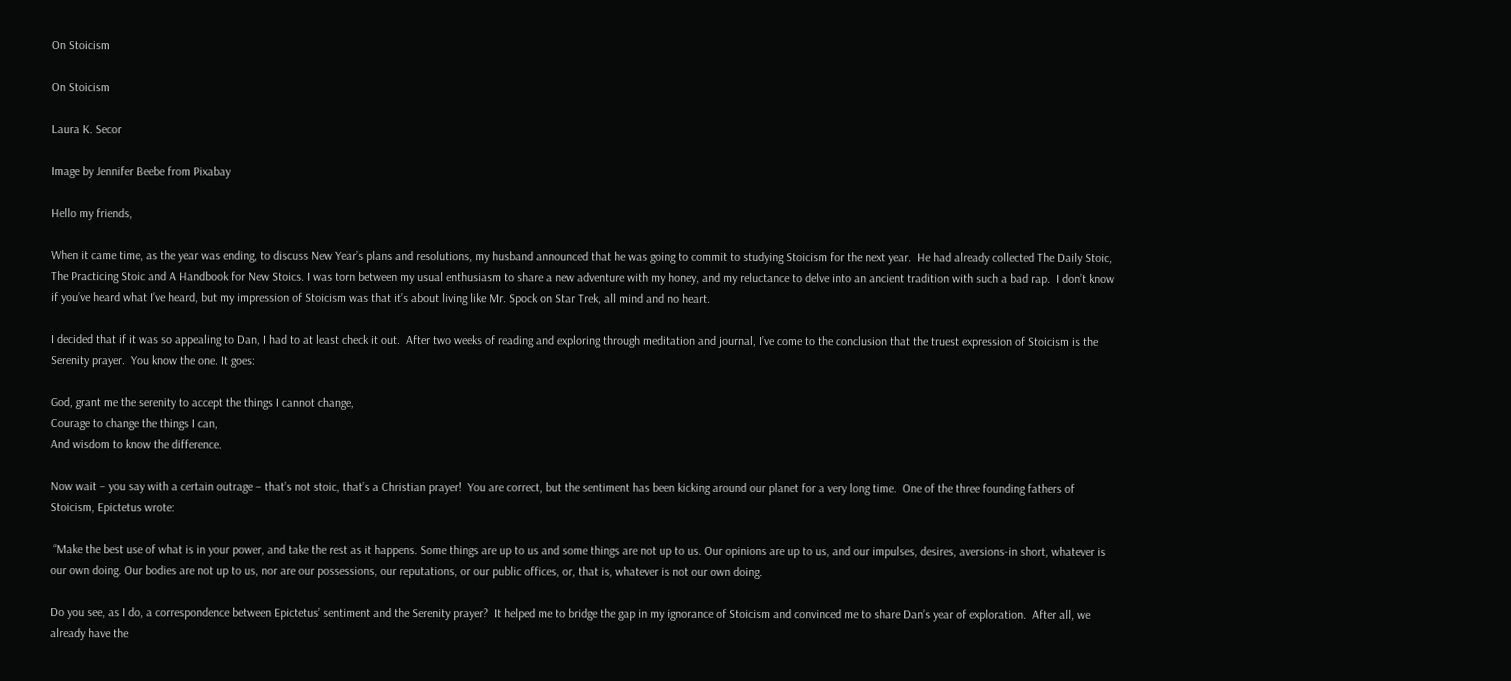On Stoicism

On Stoicism

Laura K. Secor

Image by Jennifer Beebe from Pixabay

Hello my friends,

When it came time, as the year was ending, to discuss New Year’s plans and resolutions, my husband announced that he was going to commit to studying Stoicism for the next year.  He had already collected The Daily Stoic, The Practicing Stoic and A Handbook for New Stoics. I was torn between my usual enthusiasm to share a new adventure with my honey, and my reluctance to delve into an ancient tradition with such a bad rap.  I don’t know if you’ve heard what I’ve heard, but my impression of Stoicism was that it’s about living like Mr. Spock on Star Trek, all mind and no heart.

I decided that if it was so appealing to Dan, I had to at least check it out.  After two weeks of reading and exploring through meditation and journal, I’ve come to the conclusion that the truest expression of Stoicism is the Serenity prayer.  You know the one. It goes:

God, grant me the serenity to accept the things I cannot change,
Courage to change the things I can,
And wisdom to know the difference.

Now wait – you say with a certain outrage – that’s not stoic, that’s a Christian prayer!  You are correct, but the sentiment has been kicking around our planet for a very long time.  One of the three founding fathers of Stoicism, Epictetus wrote:

 “Make the best use of what is in your power, and take the rest as it happens. Some things are up to us and some things are not up to us. Our opinions are up to us, and our impulses, desires, aversions-in short, whatever is our own doing. Our bodies are not up to us, nor are our possessions, our reputations, or our public offices, or, that is, whatever is not our own doing.

Do you see, as I do, a correspondence between Epictetus’ sentiment and the Serenity prayer?  It helped me to bridge the gap in my ignorance of Stoicism and convinced me to share Dan’s year of exploration.  After all, we already have the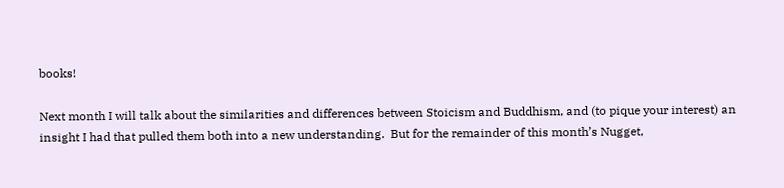books!

Next month I will talk about the similarities and differences between Stoicism and Buddhism, and (to pique your interest) an insight I had that pulled them both into a new understanding.  But for the remainder of this month’s Nugget,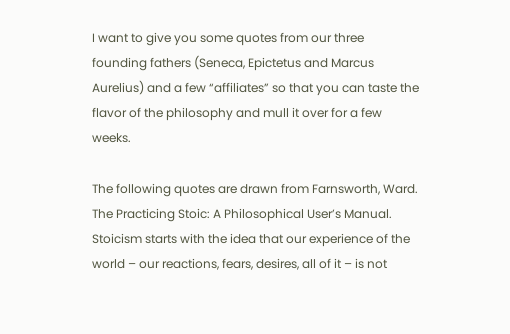I want to give you some quotes from our three founding fathers (Seneca, Epictetus and Marcus Aurelius) and a few “affiliates” so that you can taste the flavor of the philosophy and mull it over for a few weeks.

The following quotes are drawn from Farnsworth, Ward. The Practicing Stoic: A Philosophical User’s Manual. Stoicism starts with the idea that our experience of the world – our reactions, fears, desires, all of it – is not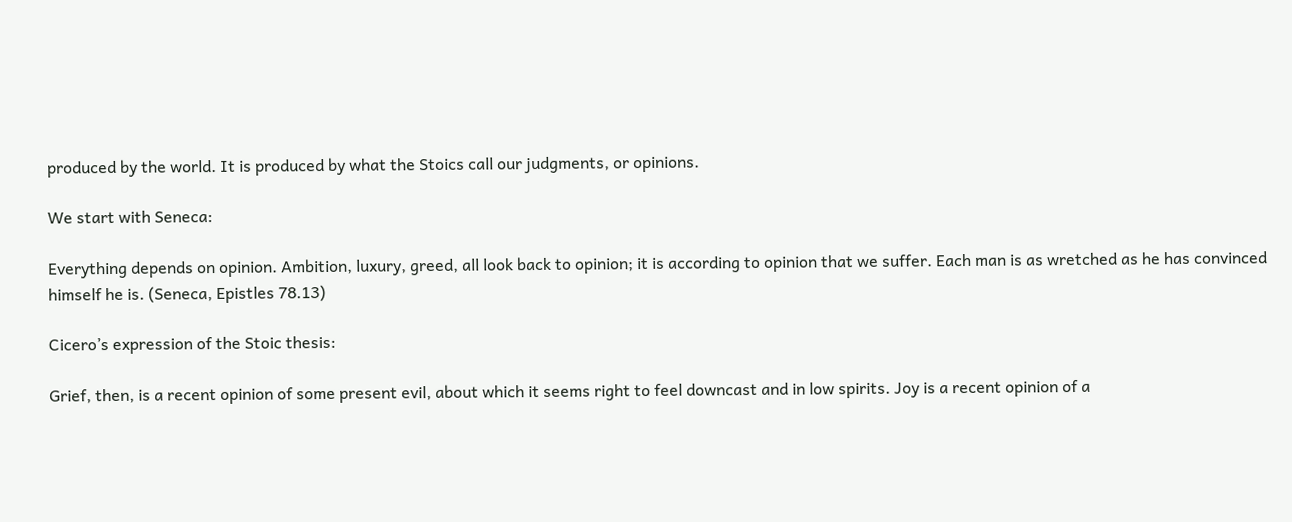produced by the world. It is produced by what the Stoics call our judgments, or opinions.

We start with Seneca:

Everything depends on opinion. Ambition, luxury, greed, all look back to opinion; it is according to opinion that we suffer. Each man is as wretched as he has convinced himself he is. (Seneca, Epistles 78.13)

Cicero’s expression of the Stoic thesis:

Grief, then, is a recent opinion of some present evil, about which it seems right to feel downcast and in low spirits. Joy is a recent opinion of a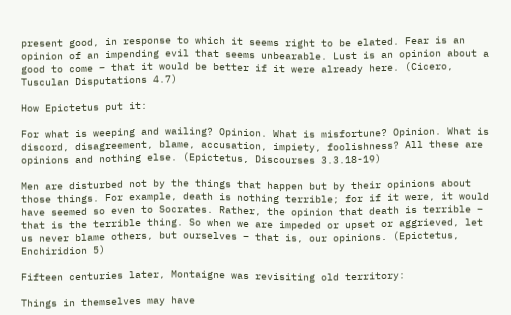present good, in response to which it seems right to be elated. Fear is an opinion of an impending evil that seems unbearable. Lust is an opinion about a good to come – that it would be better if it were already here. (Cicero, Tusculan Disputations 4.7)

How Epictetus put it:

For what is weeping and wailing? Opinion. What is misfortune? Opinion. What is discord, disagreement, blame, accusation, impiety, foolishness? All these are opinions and nothing else. (Epictetus, Discourses 3.3.18-19)

Men are disturbed not by the things that happen but by their opinions about those things. For example, death is nothing terrible; for if it were, it would have seemed so even to Socrates. Rather, the opinion that death is terrible – that is the terrible thing. So when we are impeded or upset or aggrieved, let us never blame others, but ourselves – that is, our opinions. (Epictetus, Enchiridion 5)

Fifteen centuries later, Montaigne was revisiting old territory:

Things in themselves may have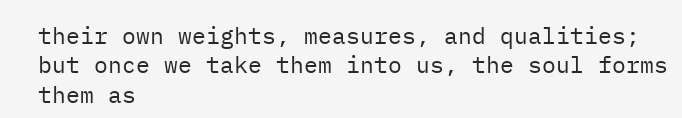their own weights, measures, and qualities; but once we take them into us, the soul forms them as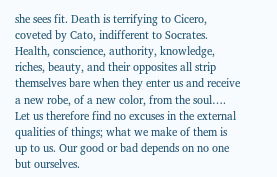she sees fit. Death is terrifying to Cicero, coveted by Cato, indifferent to Socrates. Health, conscience, authority, knowledge, riches, beauty, and their opposites all strip themselves bare when they enter us and receive a new robe, of a new color, from the soul…. Let us therefore find no excuses in the external qualities of things; what we make of them is up to us. Our good or bad depends on no one but ourselves.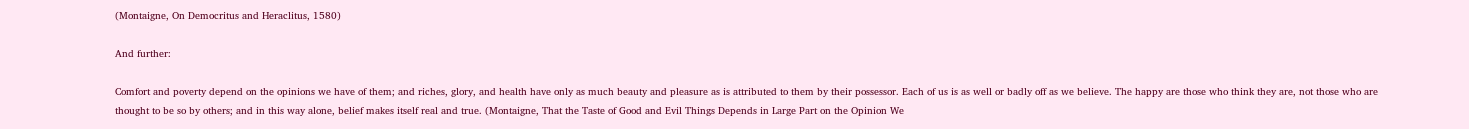(Montaigne, On Democritus and Heraclitus, 1580)

And further:

Comfort and poverty depend on the opinions we have of them; and riches, glory, and health have only as much beauty and pleasure as is attributed to them by their possessor. Each of us is as well or badly off as we believe. The happy are those who think they are, not those who are thought to be so by others; and in this way alone, belief makes itself real and true. (Montaigne, That the Taste of Good and Evil Things Depends in Large Part on the Opinion We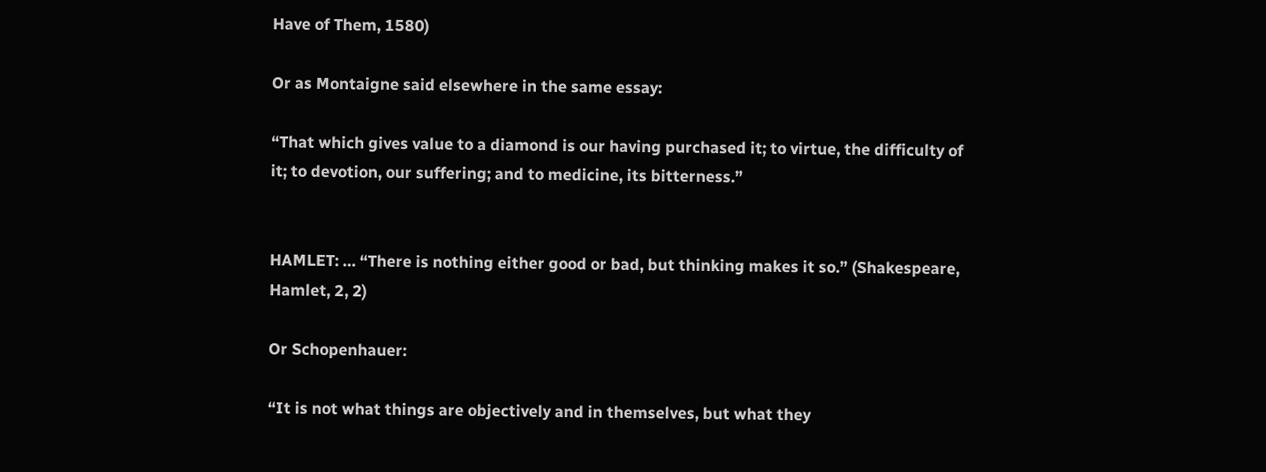Have of Them, 1580)

Or as Montaigne said elsewhere in the same essay:

“That which gives value to a diamond is our having purchased it; to virtue, the difficulty of it; to devotion, our suffering; and to medicine, its bitterness.”


HAMLET: … “There is nothing either good or bad, but thinking makes it so.” (Shakespeare, Hamlet, 2, 2)

Or Schopenhauer:

“It is not what things are objectively and in themselves, but what they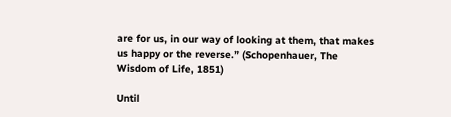are for us, in our way of looking at them, that makes us happy or the reverse.” (Schopenhauer, The Wisdom of Life, 1851)

Until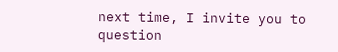next time, I invite you to question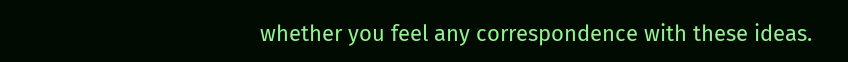whether you feel any correspondence with these ideas.